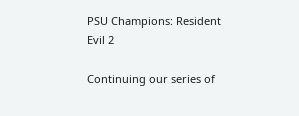PSU Champions: Resident Evil 2

Continuing our series of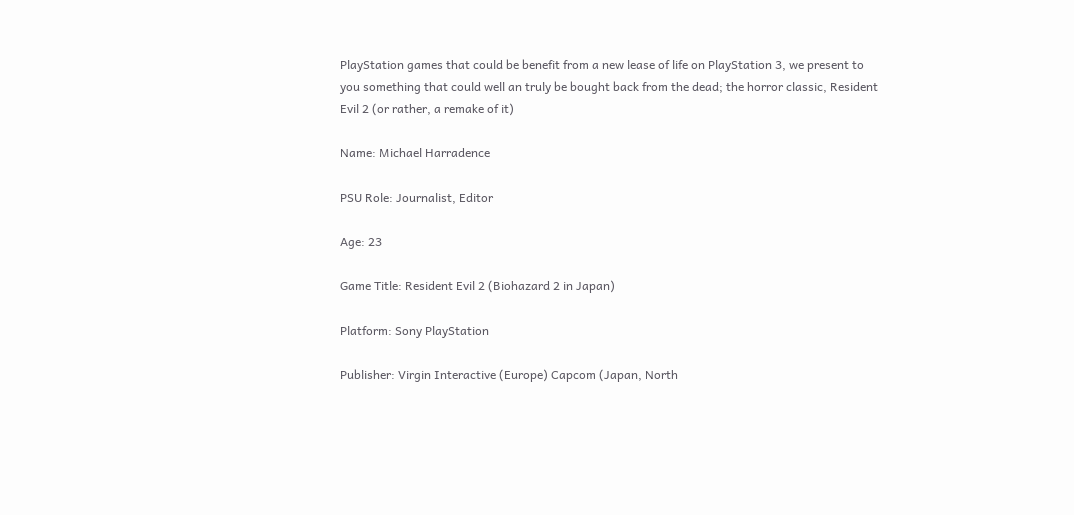PlayStation games that could be benefit from a new lease of life on PlayStation 3, we present to you something that could well an truly be bought back from the dead; the horror classic, Resident Evil 2 (or rather, a remake of it)

Name: Michael Harradence

PSU Role: Journalist, Editor

Age: 23

Game Title: Resident Evil 2 (Biohazard 2 in Japan)

Platform: Sony PlayStation

Publisher: Virgin Interactive (Europe) Capcom (Japan, North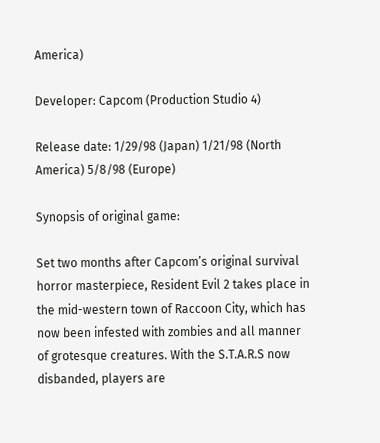America)

Developer: Capcom (Production Studio 4)

Release date: 1/29/98 (Japan) 1/21/98 (North America) 5/8/98 (Europe)

Synopsis of original game:

Set two months after Capcom’s original survival horror masterpiece, Resident Evil 2 takes place in the mid-western town of Raccoon City, which has now been infested with zombies and all manner of grotesque creatures. With the S.T.A.R.S now disbanded, players are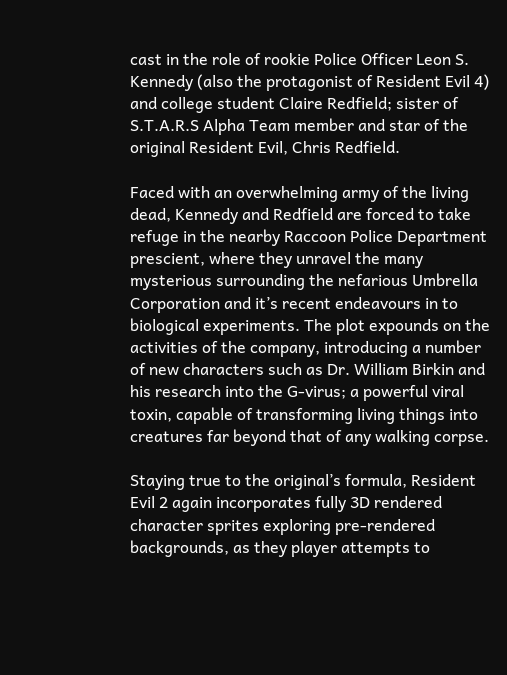cast in the role of rookie Police Officer Leon S. Kennedy (also the protagonist of Resident Evil 4) and college student Claire Redfield; sister of S.T.A.R.S Alpha Team member and star of the original Resident Evil, Chris Redfield.

Faced with an overwhelming army of the living dead, Kennedy and Redfield are forced to take refuge in the nearby Raccoon Police Department prescient, where they unravel the many mysterious surrounding the nefarious Umbrella Corporation and it’s recent endeavours in to biological experiments. The plot expounds on the activities of the company, introducing a number of new characters such as Dr. William Birkin and his research into the G-virus; a powerful viral toxin, capable of transforming living things into creatures far beyond that of any walking corpse.

Staying true to the original’s formula, Resident Evil 2 again incorporates fully 3D rendered character sprites exploring pre-rendered backgrounds, as they player attempts to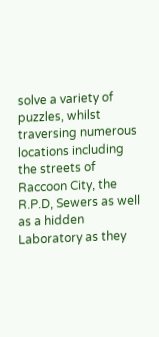solve a variety of puzzles, whilst traversing numerous locations including the streets of Raccoon City, the R.P.D, Sewers as well as a hidden Laboratory as they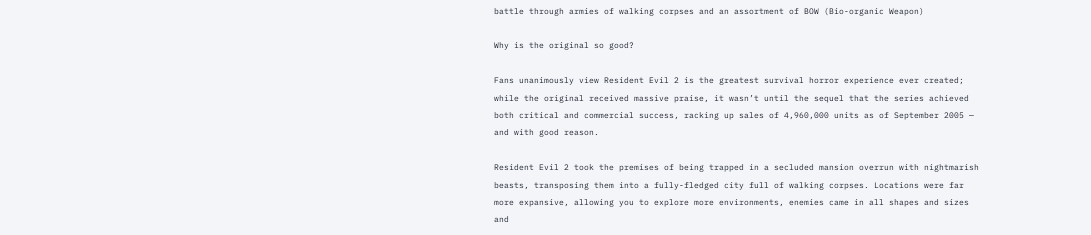battle through armies of walking corpses and an assortment of BOW (Bio-organic Weapon)

Why is the original so good?

Fans unanimously view Resident Evil 2 is the greatest survival horror experience ever created; while the original received massive praise, it wasn’t until the sequel that the series achieved both critical and commercial success, racking up sales of 4,960,000 units as of September 2005 — and with good reason.

Resident Evil 2 took the premises of being trapped in a secluded mansion overrun with nightmarish beasts, transposing them into a fully-fledged city full of walking corpses. Locations were far more expansive, allowing you to explore more environments, enemies came in all shapes and sizes and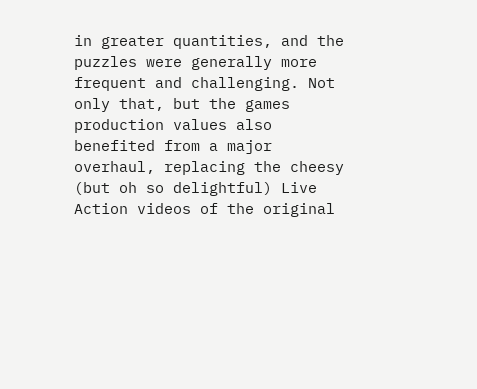in greater quantities, and the puzzles were generally more frequent and challenging. Not only that, but the games production values also benefited from a major overhaul, replacing the cheesy (but oh so delightful) Live Action videos of the original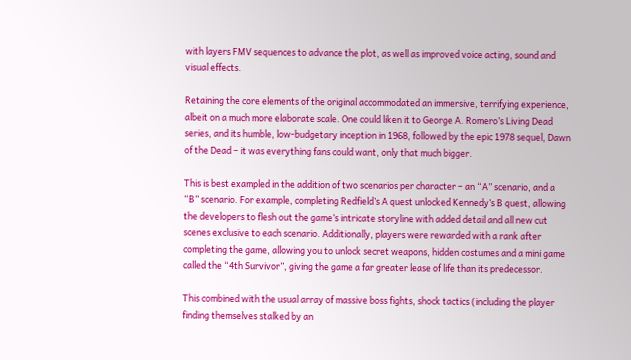with layers FMV sequences to advance the plot, as well as improved voice acting, sound and visual effects.

Retaining the core elements of the original accommodated an immersive, terrifying experience, albeit on a much more elaborate scale. One could liken it to George A. Romero’s Living Dead series, and its humble, low-budgetary inception in 1968, followed by the epic 1978 sequel, Dawn of the Dead – it was everything fans could want, only that much bigger.

This is best exampled in the addition of two scenarios per character – an “A” scenario, and a “B” scenario. For example, completing Redfield’s A quest unlocked Kennedy’s B quest, allowing the developers to flesh out the game’s intricate storyline with added detail and all new cut scenes exclusive to each scenario. Additionally, players were rewarded with a rank after completing the game, allowing you to unlock secret weapons, hidden costumes and a mini game called the “4th Survivor”, giving the game a far greater lease of life than its predecessor.

This combined with the usual array of massive boss fights, shock tactics (including the player finding themselves stalked by an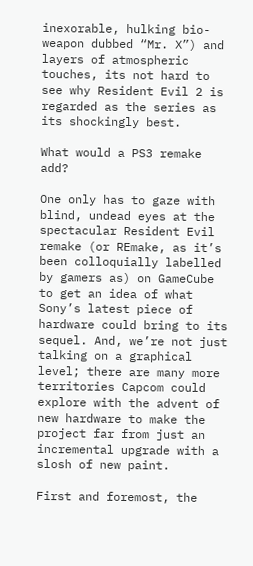inexorable, hulking bio-weapon dubbed “Mr. X”) and layers of atmospheric touches, its not hard to see why Resident Evil 2 is regarded as the series as its shockingly best.

What would a PS3 remake add?

One only has to gaze with blind, undead eyes at the spectacular Resident Evil remake (or REmake, as it’s been colloquially labelled by gamers as) on GameCube to get an idea of what Sony’s latest piece of hardware could bring to its sequel. And, we’re not just talking on a graphical level; there are many more territories Capcom could explore with the advent of new hardware to make the project far from just an incremental upgrade with a slosh of new paint.

First and foremost, the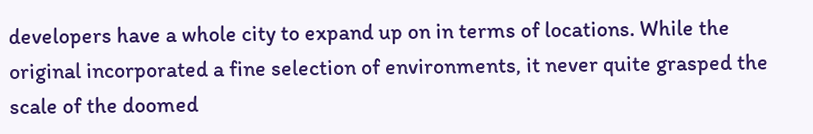developers have a whole city to expand up on in terms of locations. While the original incorporated a fine selection of environments, it never quite grasped the scale of the doomed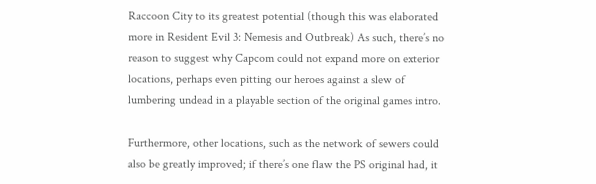Raccoon City to its greatest potential (though this was elaborated more in Resident Evil 3: Nemesis and Outbreak) As such, there’s no reason to suggest why Capcom could not expand more on exterior locations, perhaps even pitting our heroes against a slew of lumbering undead in a playable section of the original games intro.

Furthermore, other locations, such as the network of sewers could also be greatly improved; if there’s one flaw the PS original had, it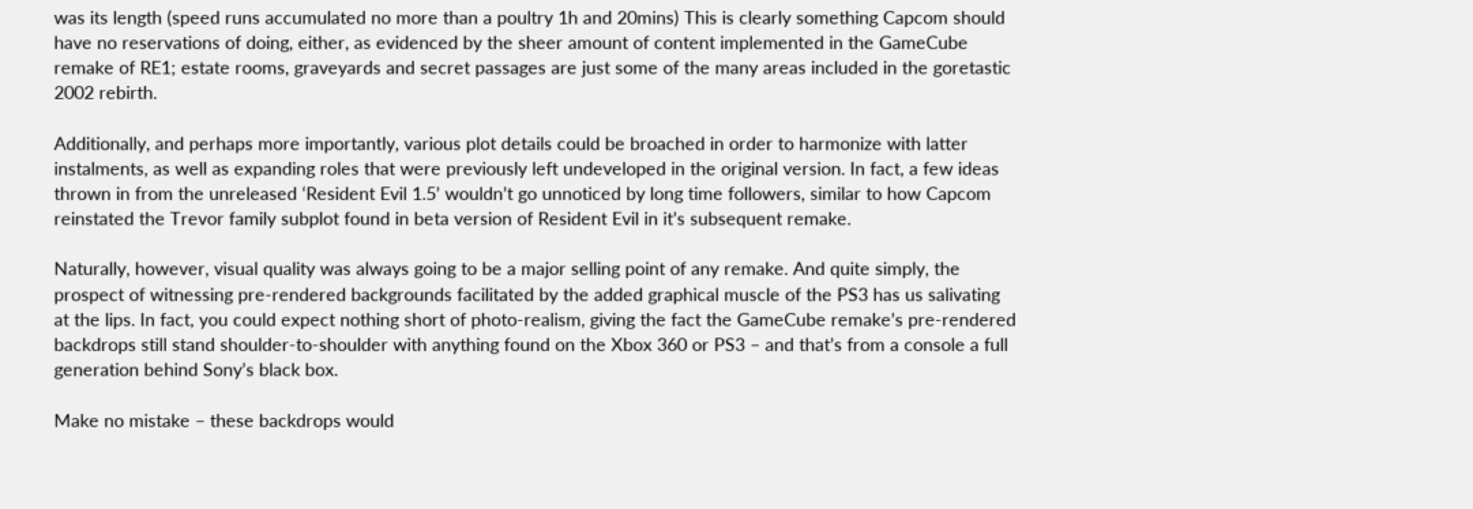was its length (speed runs accumulated no more than a poultry 1h and 20mins) This is clearly something Capcom should have no reservations of doing, either, as evidenced by the sheer amount of content implemented in the GameCube remake of RE1; estate rooms, graveyards and secret passages are just some of the many areas included in the goretastic 2002 rebirth.

Additionally, and perhaps more importantly, various plot details could be broached in order to harmonize with latter instalments, as well as expanding roles that were previously left undeveloped in the original version. In fact, a few ideas thrown in from the unreleased ‘Resident Evil 1.5’ wouldn’t go unnoticed by long time followers, similar to how Capcom reinstated the Trevor family subplot found in beta version of Resident Evil in it’s subsequent remake.

Naturally, however, visual quality was always going to be a major selling point of any remake. And quite simply, the prospect of witnessing pre-rendered backgrounds facilitated by the added graphical muscle of the PS3 has us salivating at the lips. In fact, you could expect nothing short of photo-realism, giving the fact the GameCube remake’s pre-rendered backdrops still stand shoulder-to-shoulder with anything found on the Xbox 360 or PS3 – and that’s from a console a full generation behind Sony’s black box.

Make no mistake – these backdrops would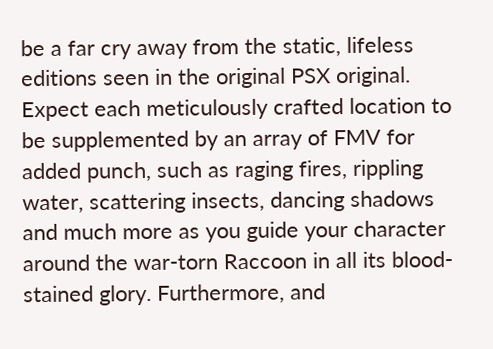be a far cry away from the static, lifeless editions seen in the original PSX original. Expect each meticulously crafted location to be supplemented by an array of FMV for added punch, such as raging fires, rippling water, scattering insects, dancing shadows and much more as you guide your character around the war-torn Raccoon in all its blood-stained glory. Furthermore, and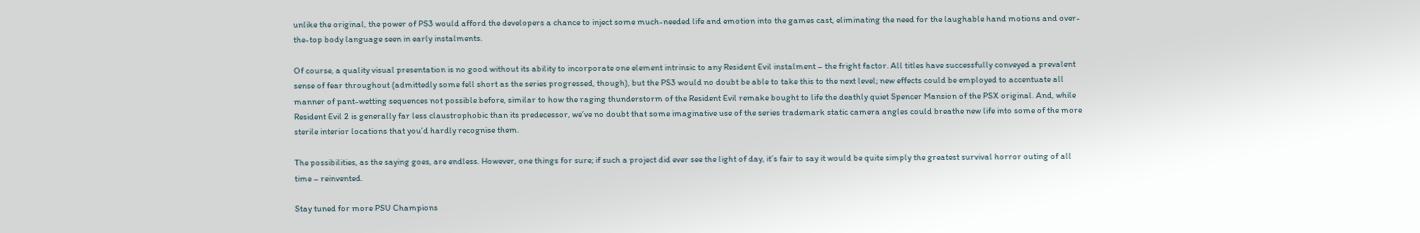unlike the original, the power of PS3 would afford the developers a chance to inject some much-needed life and emotion into the games cast, eliminating the need for the laughable hand motions and over-the-top body language seen in early instalments.

Of course, a quality visual presentation is no good without its ability to incorporate one element intrinsic to any Resident Evil instalment – the fright factor. All titles have successfully conveyed a prevalent sense of fear throughout (admittedly some fell short as the series progressed, though), but the PS3 would no doubt be able to take this to the next level; new effects could be employed to accentuate all manner of pant-wetting sequences not possible before, similar to how the raging thunderstorm of the Resident Evil remake bought to life the deathly quiet Spencer Mansion of the PSX original. And, while Resident Evil 2 is generally far less claustrophobic than its predecessor, we’ve no doubt that some imaginative use of the series trademark static camera angles could breathe new life into some of the more sterile interior locations that you’d hardly recognise them.

The possibilities, as the saying goes, are endless. However, one things for sure; if such a project did ever see the light of day, it’s fair to say it would be quite simply the greatest survival horror outing of all time – reinvented.

Stay tuned for more PSU Champions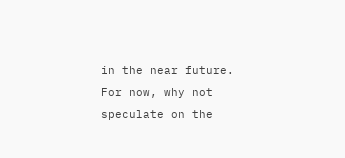in the near future. For now, why not speculate on the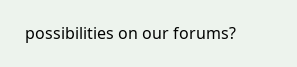possibilities on our forums?